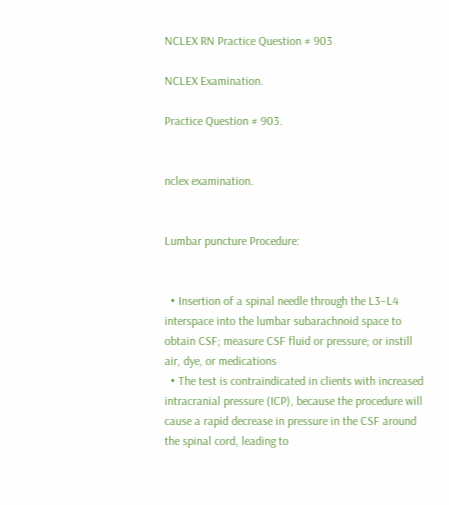NCLEX RN Practice Question # 903

NCLEX Examination.

Practice Question # 903.


nclex examination.


Lumbar puncture Procedure:


  • Insertion of a spinal needle through the L3–L4 interspace into the lumbar subarachnoid space to obtain CSF; measure CSF fluid or pressure; or instill air, dye, or medications
  • The test is contraindicated in clients with increased intracranial pressure (ICP), because the procedure will cause a rapid decrease in pressure in the CSF around the spinal cord, leading to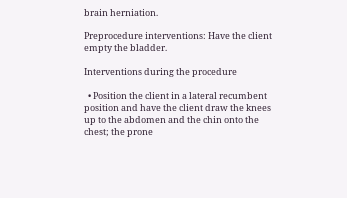brain herniation.

Preprocedure interventions: Have the client empty the bladder.

Interventions during the procedure

  • Position the client in a lateral recumbent position and have the client draw the knees up to the abdomen and the chin onto the chest; the prone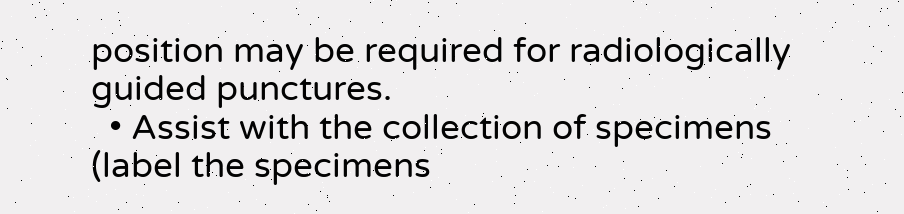position may be required for radiologically guided punctures.
  • Assist with the collection of specimens (label the specimens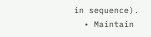in sequence).
  • Maintain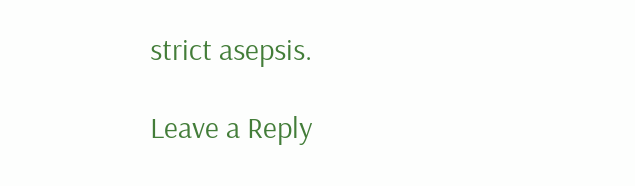strict asepsis.

Leave a Reply